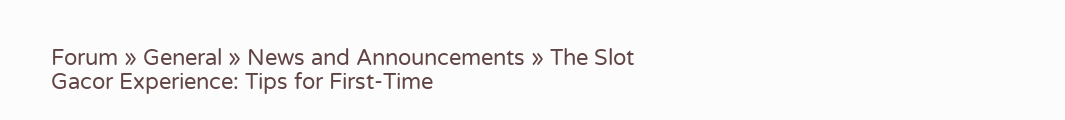Forum » General » News and Announcements » The Slot Gacor Experience: Tips for First-Time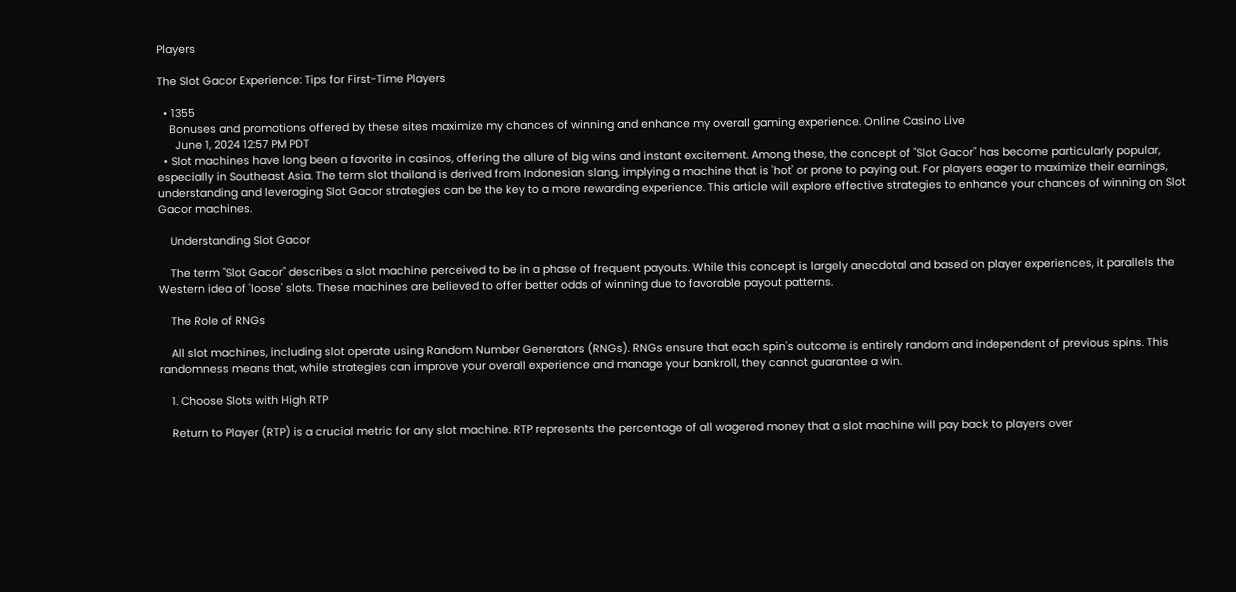Players

The Slot Gacor Experience: Tips for First-Time Players

  • 1355
    Bonuses and promotions offered by these sites maximize my chances of winning and enhance my overall gaming experience. Online Casino Live
      June 1, 2024 12:57 PM PDT
  • Slot machines have long been a favorite in casinos, offering the allure of big wins and instant excitement. Among these, the concept of "Slot Gacor" has become particularly popular, especially in Southeast Asia. The term slot thailand is derived from Indonesian slang, implying a machine that is 'hot' or prone to paying out. For players eager to maximize their earnings, understanding and leveraging Slot Gacor strategies can be the key to a more rewarding experience. This article will explore effective strategies to enhance your chances of winning on Slot Gacor machines.

    Understanding Slot Gacor

    The term "Slot Gacor" describes a slot machine perceived to be in a phase of frequent payouts. While this concept is largely anecdotal and based on player experiences, it parallels the Western idea of 'loose' slots. These machines are believed to offer better odds of winning due to favorable payout patterns.

    The Role of RNGs

    All slot machines, including slot operate using Random Number Generators (RNGs). RNGs ensure that each spin's outcome is entirely random and independent of previous spins. This randomness means that, while strategies can improve your overall experience and manage your bankroll, they cannot guarantee a win.

    1. Choose Slots with High RTP

    Return to Player (RTP) is a crucial metric for any slot machine. RTP represents the percentage of all wagered money that a slot machine will pay back to players over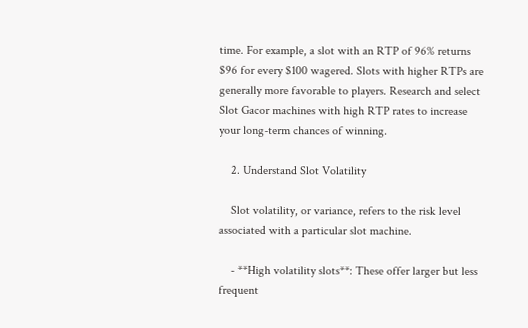time. For example, a slot with an RTP of 96% returns $96 for every $100 wagered. Slots with higher RTPs are generally more favorable to players. Research and select Slot Gacor machines with high RTP rates to increase your long-term chances of winning.

    2. Understand Slot Volatility

    Slot volatility, or variance, refers to the risk level associated with a particular slot machine.

    - **High volatility slots**: These offer larger but less frequent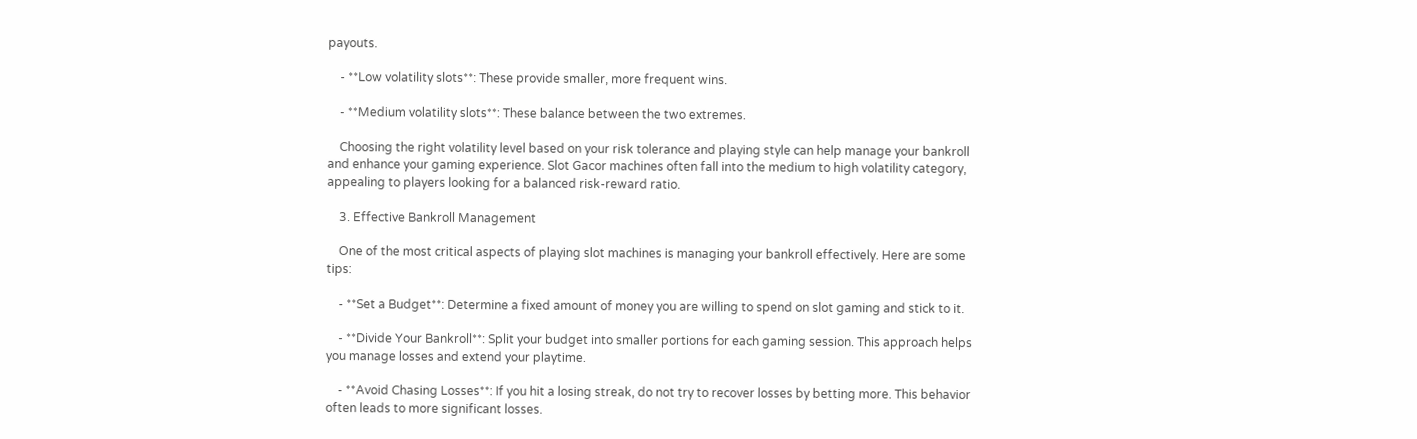payouts.

    - **Low volatility slots**: These provide smaller, more frequent wins.

    - **Medium volatility slots**: These balance between the two extremes.

    Choosing the right volatility level based on your risk tolerance and playing style can help manage your bankroll and enhance your gaming experience. Slot Gacor machines often fall into the medium to high volatility category, appealing to players looking for a balanced risk-reward ratio.

    3. Effective Bankroll Management

    One of the most critical aspects of playing slot machines is managing your bankroll effectively. Here are some tips:

    - **Set a Budget**: Determine a fixed amount of money you are willing to spend on slot gaming and stick to it.

    - **Divide Your Bankroll**: Split your budget into smaller portions for each gaming session. This approach helps you manage losses and extend your playtime.

    - **Avoid Chasing Losses**: If you hit a losing streak, do not try to recover losses by betting more. This behavior often leads to more significant losses.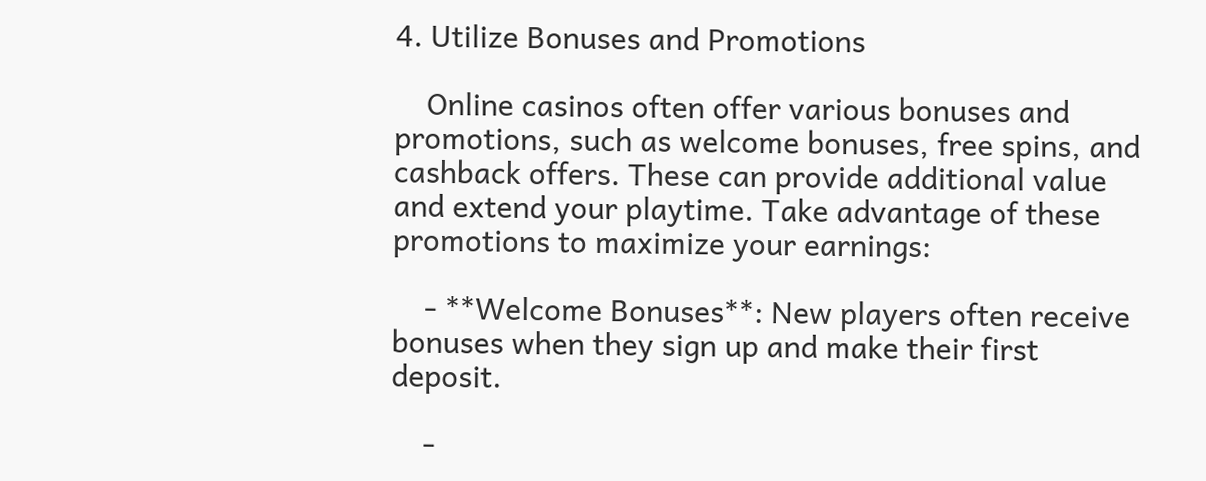4. Utilize Bonuses and Promotions

    Online casinos often offer various bonuses and promotions, such as welcome bonuses, free spins, and cashback offers. These can provide additional value and extend your playtime. Take advantage of these promotions to maximize your earnings:

    - **Welcome Bonuses**: New players often receive bonuses when they sign up and make their first deposit.

    -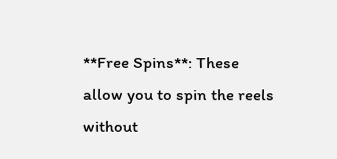**Free Spins**: These allow you to spin the reels without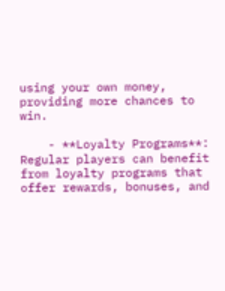using your own money, providing more chances to win.

    - **Loyalty Programs**: Regular players can benefit from loyalty programs that offer rewards, bonuses, and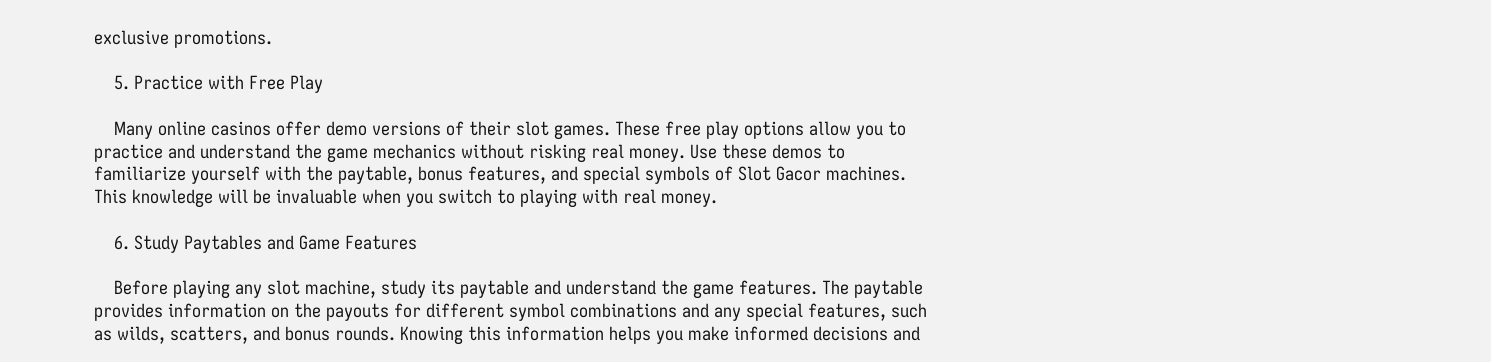exclusive promotions.

    5. Practice with Free Play

    Many online casinos offer demo versions of their slot games. These free play options allow you to practice and understand the game mechanics without risking real money. Use these demos to familiarize yourself with the paytable, bonus features, and special symbols of Slot Gacor machines. This knowledge will be invaluable when you switch to playing with real money.

    6. Study Paytables and Game Features

    Before playing any slot machine, study its paytable and understand the game features. The paytable provides information on the payouts for different symbol combinations and any special features, such as wilds, scatters, and bonus rounds. Knowing this information helps you make informed decisions and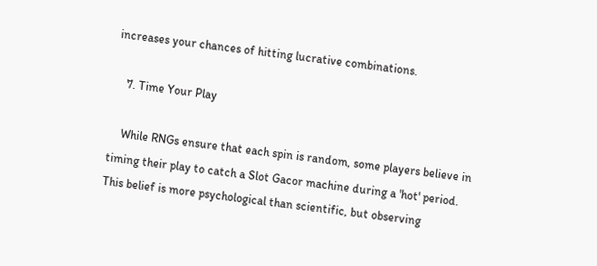increases your chances of hitting lucrative combinations.

    7. Time Your Play

    While RNGs ensure that each spin is random, some players believe in timing their play to catch a Slot Gacor machine during a 'hot' period. This belief is more psychological than scientific, but observing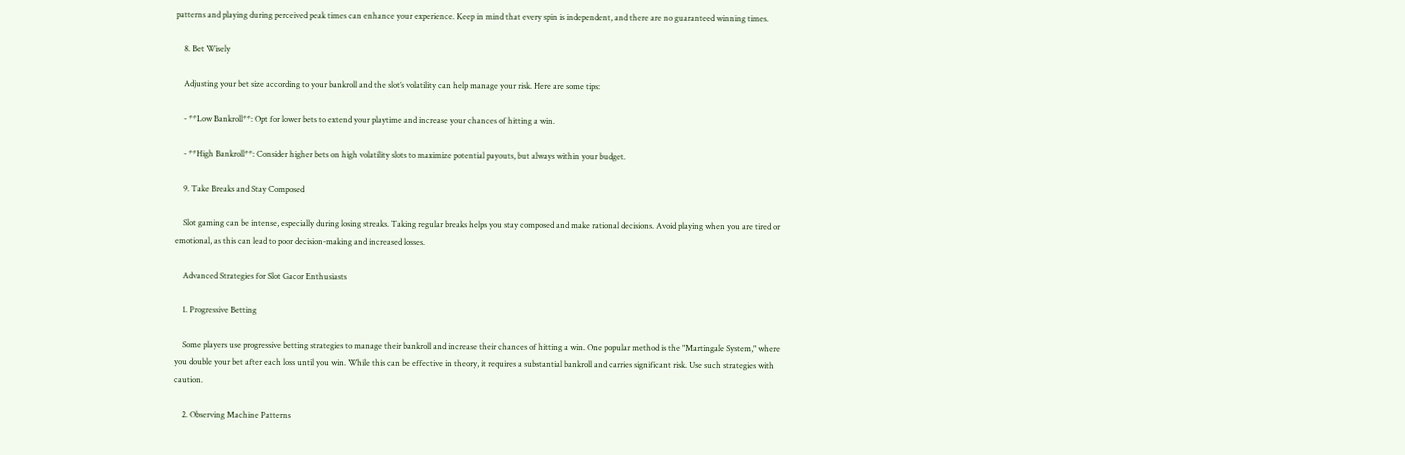patterns and playing during perceived peak times can enhance your experience. Keep in mind that every spin is independent, and there are no guaranteed winning times.

    8. Bet Wisely

    Adjusting your bet size according to your bankroll and the slot’s volatility can help manage your risk. Here are some tips:

    - **Low Bankroll**: Opt for lower bets to extend your playtime and increase your chances of hitting a win.

    - **High Bankroll**: Consider higher bets on high volatility slots to maximize potential payouts, but always within your budget.

    9. Take Breaks and Stay Composed

    Slot gaming can be intense, especially during losing streaks. Taking regular breaks helps you stay composed and make rational decisions. Avoid playing when you are tired or emotional, as this can lead to poor decision-making and increased losses.

    Advanced Strategies for Slot Gacor Enthusiasts

    1. Progressive Betting

    Some players use progressive betting strategies to manage their bankroll and increase their chances of hitting a win. One popular method is the "Martingale System," where you double your bet after each loss until you win. While this can be effective in theory, it requires a substantial bankroll and carries significant risk. Use such strategies with caution.

    2. Observing Machine Patterns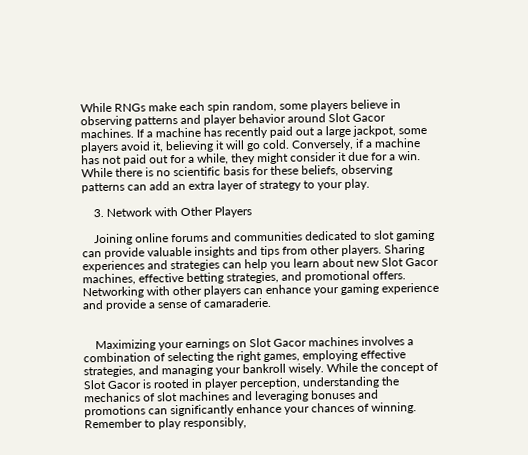While RNGs make each spin random, some players believe in observing patterns and player behavior around Slot Gacor machines. If a machine has recently paid out a large jackpot, some players avoid it, believing it will go cold. Conversely, if a machine has not paid out for a while, they might consider it due for a win. While there is no scientific basis for these beliefs, observing patterns can add an extra layer of strategy to your play.

    3. Network with Other Players

    Joining online forums and communities dedicated to slot gaming can provide valuable insights and tips from other players. Sharing experiences and strategies can help you learn about new Slot Gacor machines, effective betting strategies, and promotional offers. Networking with other players can enhance your gaming experience and provide a sense of camaraderie.


    Maximizing your earnings on Slot Gacor machines involves a combination of selecting the right games, employing effective strategies, and managing your bankroll wisely. While the concept of Slot Gacor is rooted in player perception, understanding the mechanics of slot machines and leveraging bonuses and promotions can significantly enhance your chances of winning. Remember to play responsibly,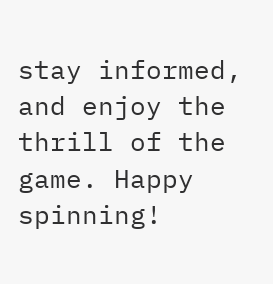stay informed, and enjoy the thrill of the game. Happy spinning!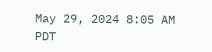May 29, 2024 8:05 AM PDT